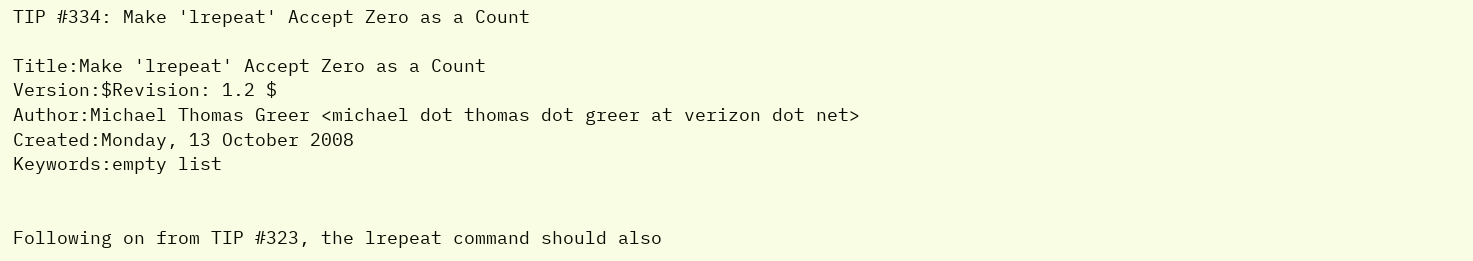TIP #334: Make 'lrepeat' Accept Zero as a Count

Title:Make 'lrepeat' Accept Zero as a Count
Version:$Revision: 1.2 $
Author:Michael Thomas Greer <michael dot thomas dot greer at verizon dot net>
Created:Monday, 13 October 2008
Keywords:empty list


Following on from TIP #323, the lrepeat command should also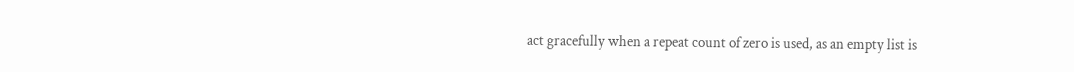act gracefully when a repeat count of zero is used, as an empty list is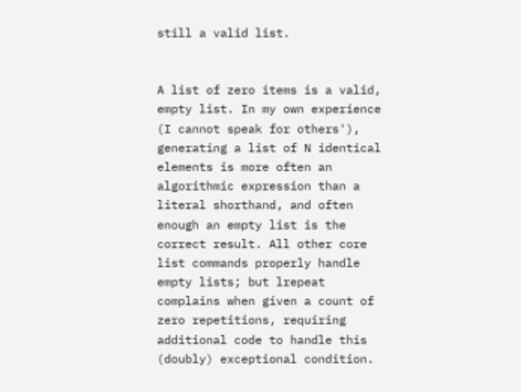still a valid list.


A list of zero items is a valid, empty list. In my own experience (I cannot speak for others'), generating a list of N identical elements is more often an algorithmic expression than a literal shorthand, and often enough an empty list is the correct result. All other core list commands properly handle empty lists; but lrepeat complains when given a count of zero repetitions, requiring additional code to handle this (doubly) exceptional condition.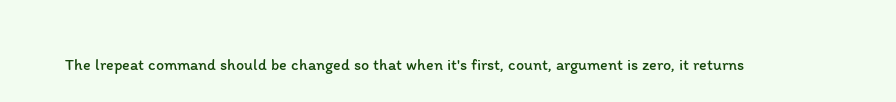The lrepeat command should be changed so that when it's first, count, argument is zero, it returns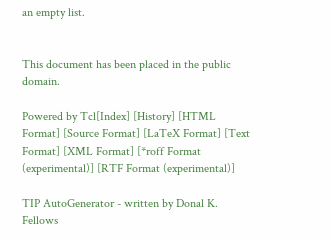an empty list.


This document has been placed in the public domain.

Powered by Tcl[Index] [History] [HTML Format] [Source Format] [LaTeX Format] [Text Format] [XML Format] [*roff Format (experimental)] [RTF Format (experimental)]

TIP AutoGenerator - written by Donal K. Fellows